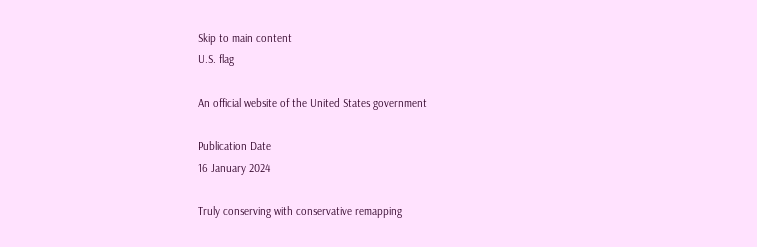Skip to main content
U.S. flag

An official website of the United States government

Publication Date
16 January 2024

Truly conserving with conservative remapping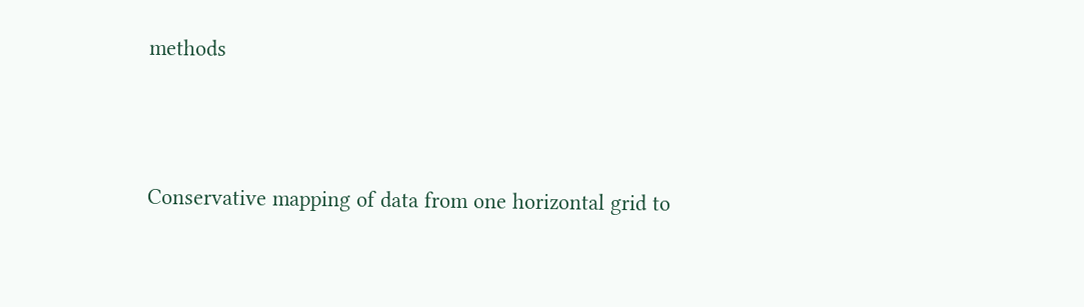methods



Conservative mapping of data from one horizontal grid to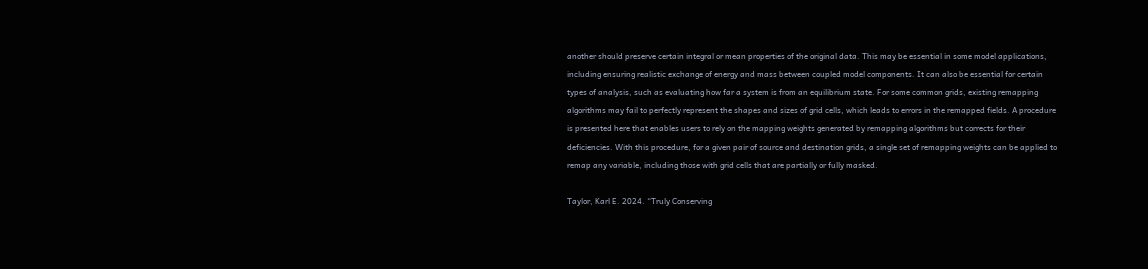another should preserve certain integral or mean properties of the original data. This may be essential in some model applications, including ensuring realistic exchange of energy and mass between coupled model components. It can also be essential for certain types of analysis, such as evaluating how far a system is from an equilibrium state. For some common grids, existing remapping algorithms may fail to perfectly represent the shapes and sizes of grid cells, which leads to errors in the remapped fields. A procedure is presented here that enables users to rely on the mapping weights generated by remapping algorithms but corrects for their deficiencies. With this procedure, for a given pair of source and destination grids, a single set of remapping weights can be applied to remap any variable, including those with grid cells that are partially or fully masked.

Taylor, Karl E. 2024. “Truly Conserving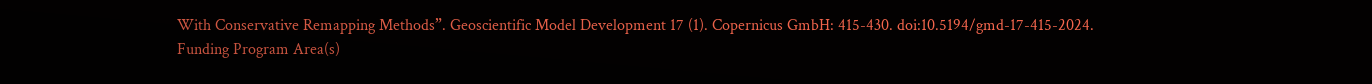With Conservative Remapping Methods”. Geoscientific Model Development 17 (1). Copernicus GmbH: 415-430. doi:10.5194/gmd-17-415-2024.
Funding Program Area(s)